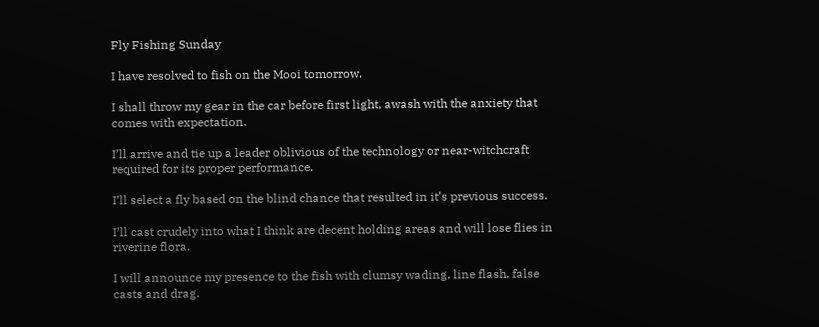Fly Fishing Sunday

I have resolved to fish on the Mooi tomorrow.

I shall throw my gear in the car before first light, awash with the anxiety that comes with expectation.

I’ll arrive and tie up a leader oblivious of the technology or near-witchcraft required for its proper performance.

I’ll select a fly based on the blind chance that resulted in it’s previous success.

I’ll cast crudely into what I think are decent holding areas and will lose flies in riverine flora.

I will announce my presence to the fish with clumsy wading, line flash, false casts and drag.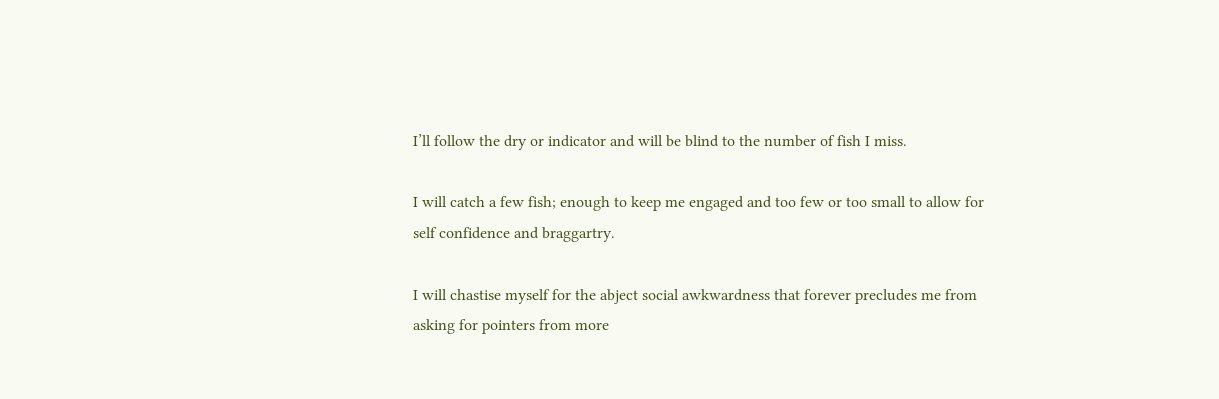I’ll follow the dry or indicator and will be blind to the number of fish I miss.

I will catch a few fish; enough to keep me engaged and too few or too small to allow for self confidence and braggartry.

I will chastise myself for the abject social awkwardness that forever precludes me from asking for pointers from more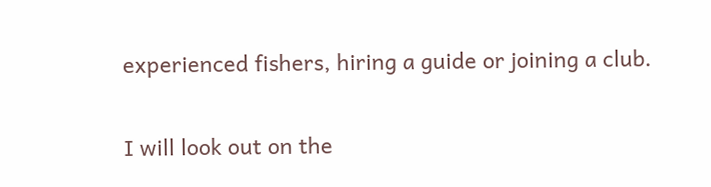experienced fishers, hiring a guide or joining a club.

I will look out on the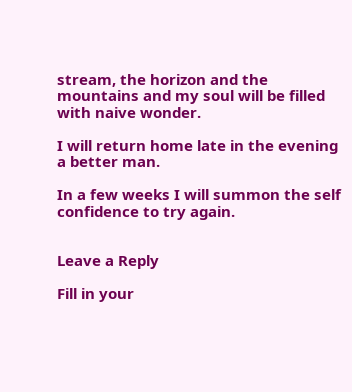stream, the horizon and the mountains and my soul will be filled with naive wonder.

I will return home late in the evening a better man.

In a few weeks I will summon the self confidence to try again.


Leave a Reply

Fill in your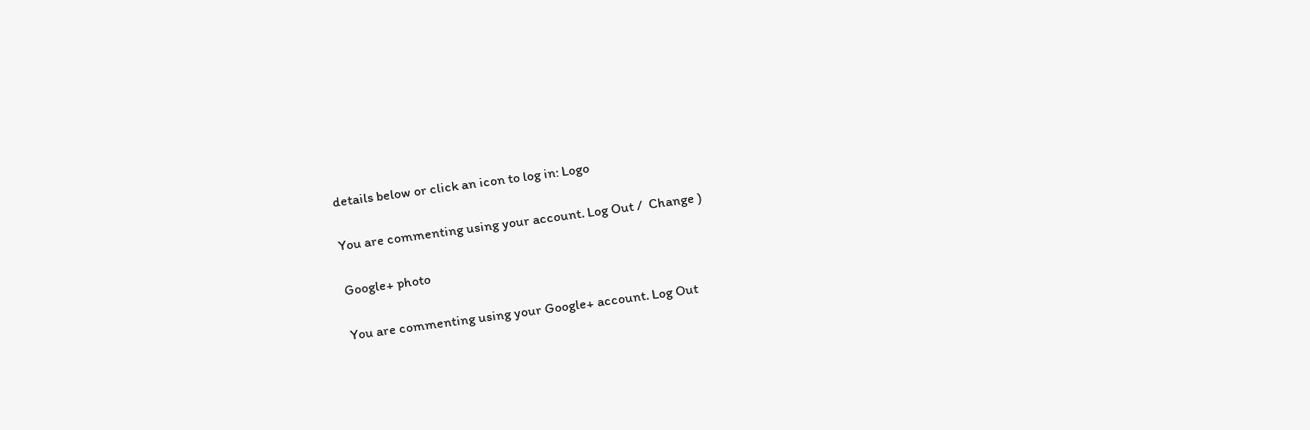details below or click an icon to log in: Logo

You are commenting using your account. Log Out /  Change )

Google+ photo

You are commenting using your Google+ account. Log Out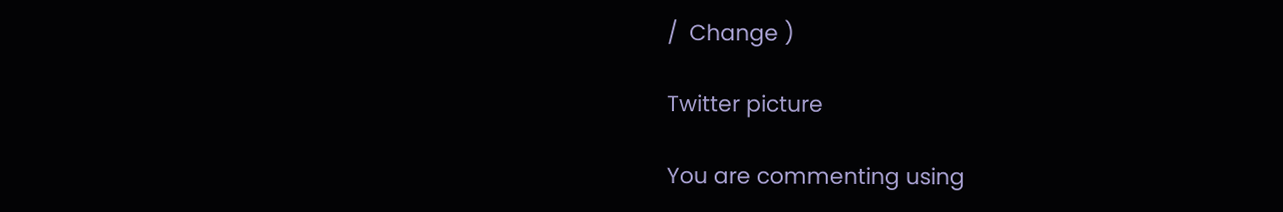/  Change )

Twitter picture

You are commenting using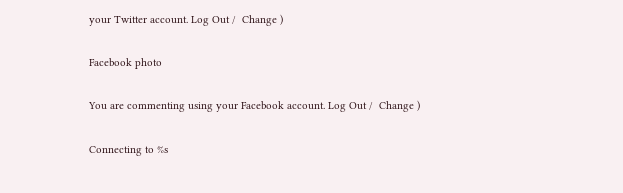your Twitter account. Log Out /  Change )

Facebook photo

You are commenting using your Facebook account. Log Out /  Change )

Connecting to %s